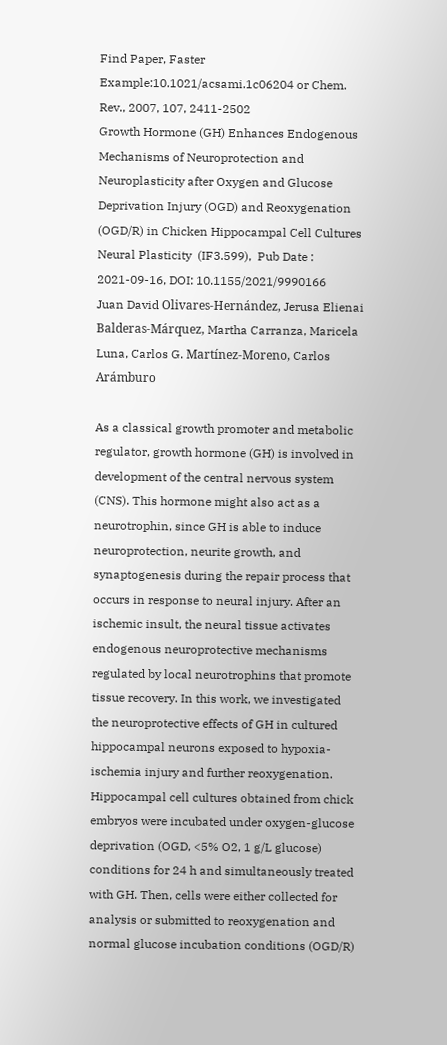Find Paper, Faster
Example:10.1021/acsami.1c06204 or Chem. Rev., 2007, 107, 2411-2502
Growth Hormone (GH) Enhances Endogenous Mechanisms of Neuroprotection and Neuroplasticity after Oxygen and Glucose Deprivation Injury (OGD) and Reoxygenation (OGD/R) in Chicken Hippocampal Cell Cultures
Neural Plasticity  (IF3.599),  Pub Date : 2021-09-16, DOI: 10.1155/2021/9990166
Juan David Olivares-Hernández, Jerusa Elienai Balderas-Márquez, Martha Carranza, Maricela Luna, Carlos G. Martínez-Moreno, Carlos Arámburo

As a classical growth promoter and metabolic regulator, growth hormone (GH) is involved in development of the central nervous system (CNS). This hormone might also act as a neurotrophin, since GH is able to induce neuroprotection, neurite growth, and synaptogenesis during the repair process that occurs in response to neural injury. After an ischemic insult, the neural tissue activates endogenous neuroprotective mechanisms regulated by local neurotrophins that promote tissue recovery. In this work, we investigated the neuroprotective effects of GH in cultured hippocampal neurons exposed to hypoxia-ischemia injury and further reoxygenation. Hippocampal cell cultures obtained from chick embryos were incubated under oxygen-glucose deprivation (OGD, <5% O2, 1 g/L glucose) conditions for 24 h and simultaneously treated with GH. Then, cells were either collected for analysis or submitted to reoxygenation and normal glucose incubation conditions (OGD/R)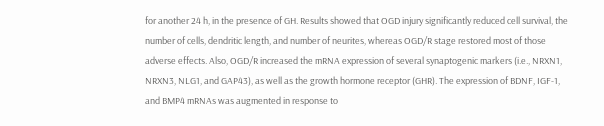for another 24 h, in the presence of GH. Results showed that OGD injury significantly reduced cell survival, the number of cells, dendritic length, and number of neurites, whereas OGD/R stage restored most of those adverse effects. Also, OGD/R increased the mRNA expression of several synaptogenic markers (i.e., NRXN1, NRXN3, NLG1, and GAP43), as well as the growth hormone receptor (GHR). The expression of BDNF, IGF-1, and BMP4 mRNAs was augmented in response to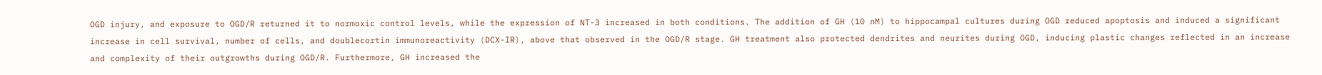OGD injury, and exposure to OGD/R returned it to normoxic control levels, while the expression of NT-3 increased in both conditions. The addition of GH (10 nM) to hippocampal cultures during OGD reduced apoptosis and induced a significant increase in cell survival, number of cells, and doublecortin immunoreactivity (DCX-IR), above that observed in the OGD/R stage. GH treatment also protected dendrites and neurites during OGD, inducing plastic changes reflected in an increase and complexity of their outgrowths during OGD/R. Furthermore, GH increased the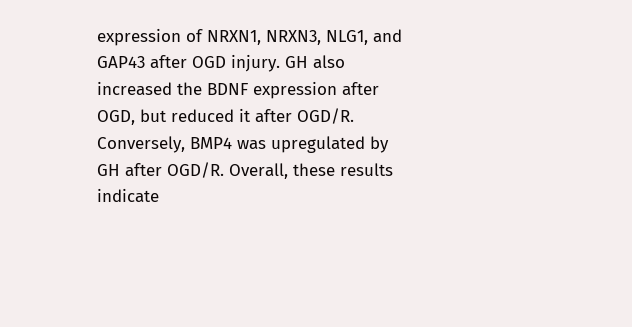expression of NRXN1, NRXN3, NLG1, and GAP43 after OGD injury. GH also increased the BDNF expression after OGD, but reduced it after OGD/R. Conversely, BMP4 was upregulated by GH after OGD/R. Overall, these results indicate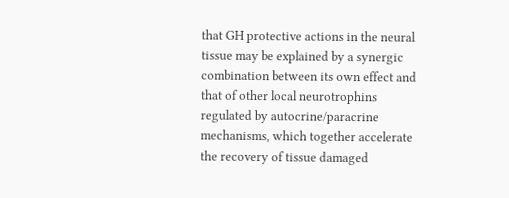that GH protective actions in the neural tissue may be explained by a synergic combination between its own effect and that of other local neurotrophins regulated by autocrine/paracrine mechanisms, which together accelerate the recovery of tissue damaged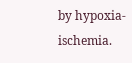by hypoxia-ischemia.